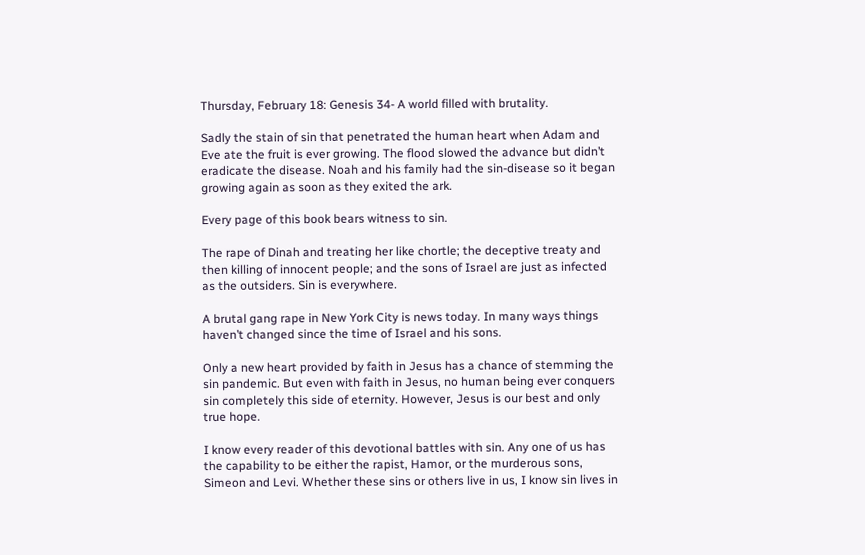Thursday, February 18: Genesis 34- A world filled with brutality.

Sadly the stain of sin that penetrated the human heart when Adam and Eve ate the fruit is ever growing. The flood slowed the advance but didn’t eradicate the disease. Noah and his family had the sin-disease so it began growing again as soon as they exited the ark.

Every page of this book bears witness to sin.

The rape of Dinah and treating her like chortle; the deceptive treaty and then killing of innocent people; and the sons of Israel are just as infected as the outsiders. Sin is everywhere.

A brutal gang rape in New York City is news today. In many ways things haven’t changed since the time of Israel and his sons.

Only a new heart provided by faith in Jesus has a chance of stemming the sin pandemic. But even with faith in Jesus, no human being ever conquers sin completely this side of eternity. However, Jesus is our best and only true hope.

I know every reader of this devotional battles with sin. Any one of us has the capability to be either the rapist, Hamor, or the murderous sons, Simeon and Levi. Whether these sins or others live in us, I know sin lives in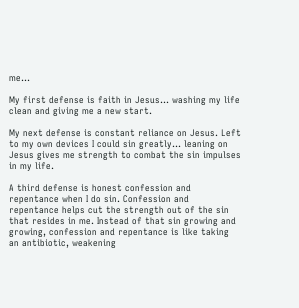me…

My first defense is faith in Jesus… washing my life clean and giving me a new start.

My next defense is constant reliance on Jesus. Left to my own devices I could sin greatly… leaning on Jesus gives me strength to combat the sin impulses in my life.

A third defense is honest confession and repentance when I do sin. Confession and repentance helps cut the strength out of the sin that resides in me. Instead of that sin growing and growing, confession and repentance is like taking an antibiotic, weakening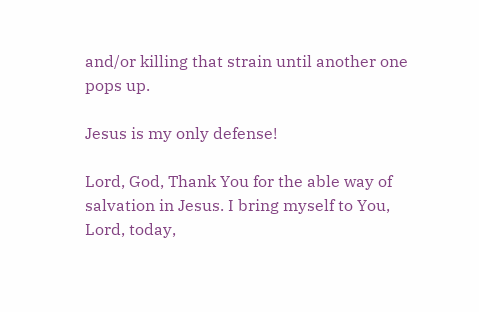and/or killing that strain until another one pops up.

Jesus is my only defense!

Lord, God, Thank You for the able way of salvation in Jesus. I bring myself to You, Lord, today,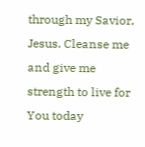through my Savior, Jesus. Cleanse me and give me strength to live for You today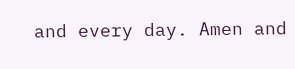and every day. Amen and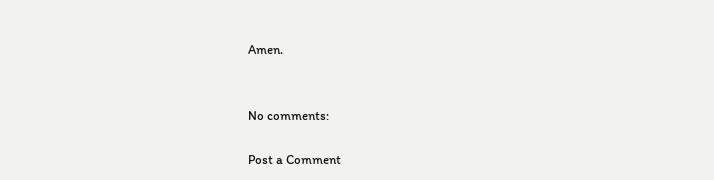Amen.


No comments:

Post a Comment